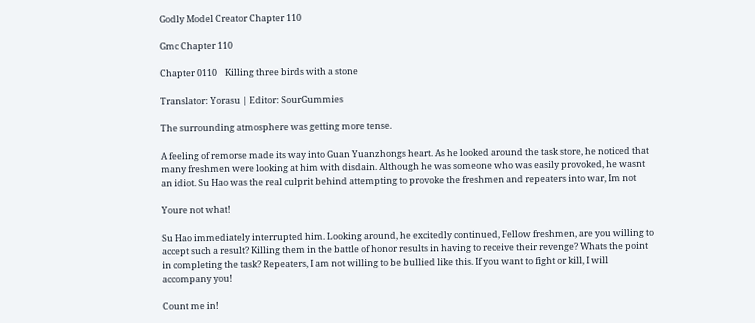Godly Model Creator Chapter 110

Gmc Chapter 110

Chapter 0110    Killing three birds with a stone

Translator: Yorasu | Editor: SourGummies

The surrounding atmosphere was getting more tense.

A feeling of remorse made its way into Guan Yuanzhongs heart. As he looked around the task store, he noticed that many freshmen were looking at him with disdain. Although he was someone who was easily provoked, he wasnt an idiot. Su Hao was the real culprit behind attempting to provoke the freshmen and repeaters into war, Im not

Youre not what!

Su Hao immediately interrupted him. Looking around, he excitedly continued, Fellow freshmen, are you willing to accept such a result? Killing them in the battle of honor results in having to receive their revenge? Whats the point in completing the task? Repeaters, I am not willing to be bullied like this. If you want to fight or kill, I will accompany you!

Count me in!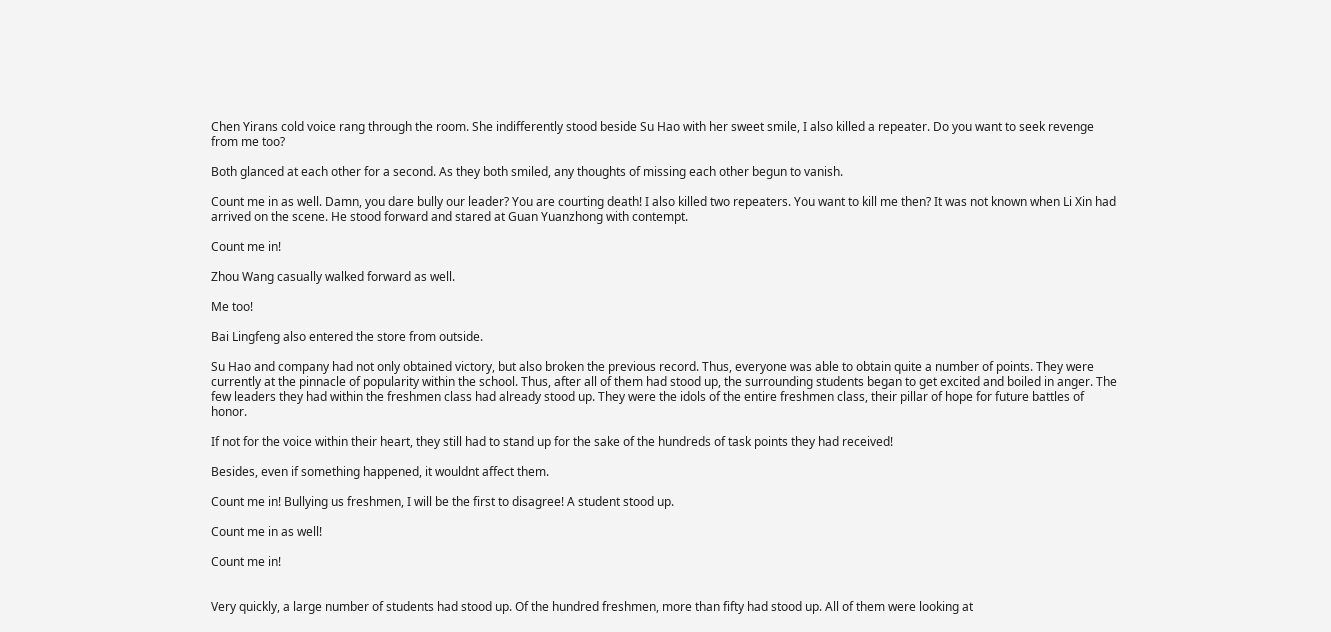Chen Yirans cold voice rang through the room. She indifferently stood beside Su Hao with her sweet smile, I also killed a repeater. Do you want to seek revenge from me too?

Both glanced at each other for a second. As they both smiled, any thoughts of missing each other begun to vanish.

Count me in as well. Damn, you dare bully our leader? You are courting death! I also killed two repeaters. You want to kill me then? It was not known when Li Xin had arrived on the scene. He stood forward and stared at Guan Yuanzhong with contempt.

Count me in!

Zhou Wang casually walked forward as well.

Me too!

Bai Lingfeng also entered the store from outside.

Su Hao and company had not only obtained victory, but also broken the previous record. Thus, everyone was able to obtain quite a number of points. They were currently at the pinnacle of popularity within the school. Thus, after all of them had stood up, the surrounding students began to get excited and boiled in anger. The few leaders they had within the freshmen class had already stood up. They were the idols of the entire freshmen class, their pillar of hope for future battles of honor.

If not for the voice within their heart, they still had to stand up for the sake of the hundreds of task points they had received!

Besides, even if something happened, it wouldnt affect them.

Count me in! Bullying us freshmen, I will be the first to disagree! A student stood up.

Count me in as well!

Count me in!


Very quickly, a large number of students had stood up. Of the hundred freshmen, more than fifty had stood up. All of them were looking at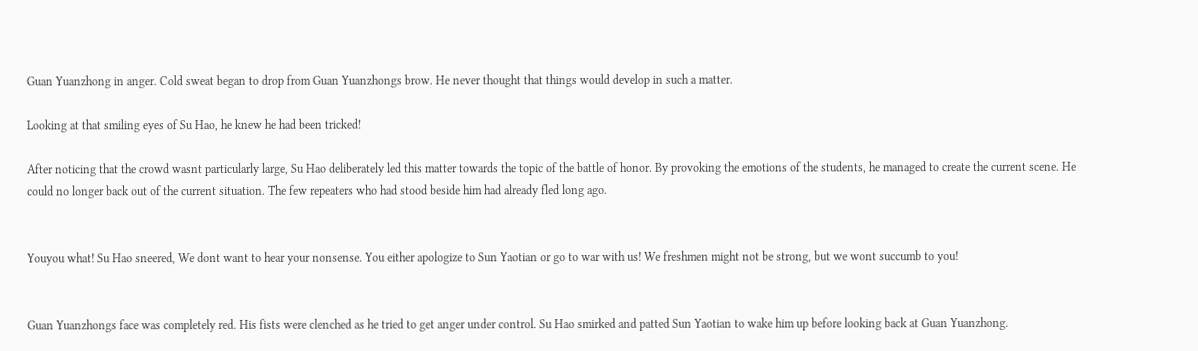Guan Yuanzhong in anger. Cold sweat began to drop from Guan Yuanzhongs brow. He never thought that things would develop in such a matter.

Looking at that smiling eyes of Su Hao, he knew he had been tricked!

After noticing that the crowd wasnt particularly large, Su Hao deliberately led this matter towards the topic of the battle of honor. By provoking the emotions of the students, he managed to create the current scene. He could no longer back out of the current situation. The few repeaters who had stood beside him had already fled long ago.


Youyou what! Su Hao sneered, We dont want to hear your nonsense. You either apologize to Sun Yaotian or go to war with us! We freshmen might not be strong, but we wont succumb to you!


Guan Yuanzhongs face was completely red. His fists were clenched as he tried to get anger under control. Su Hao smirked and patted Sun Yaotian to wake him up before looking back at Guan Yuanzhong.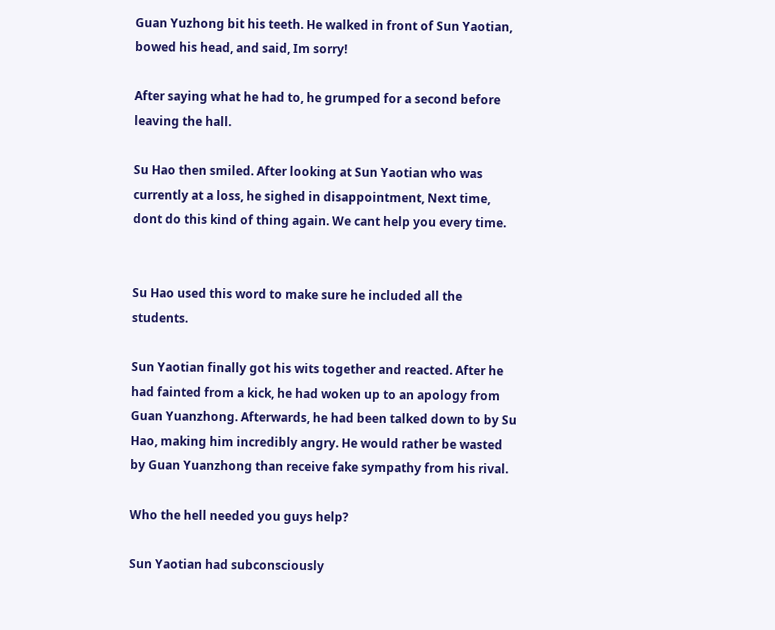Guan Yuzhong bit his teeth. He walked in front of Sun Yaotian, bowed his head, and said, Im sorry!

After saying what he had to, he grumped for a second before leaving the hall.

Su Hao then smiled. After looking at Sun Yaotian who was currently at a loss, he sighed in disappointment, Next time, dont do this kind of thing again. We cant help you every time.


Su Hao used this word to make sure he included all the students.

Sun Yaotian finally got his wits together and reacted. After he had fainted from a kick, he had woken up to an apology from Guan Yuanzhong. Afterwards, he had been talked down to by Su Hao, making him incredibly angry. He would rather be wasted by Guan Yuanzhong than receive fake sympathy from his rival.

Who the hell needed you guys help?

Sun Yaotian had subconsciously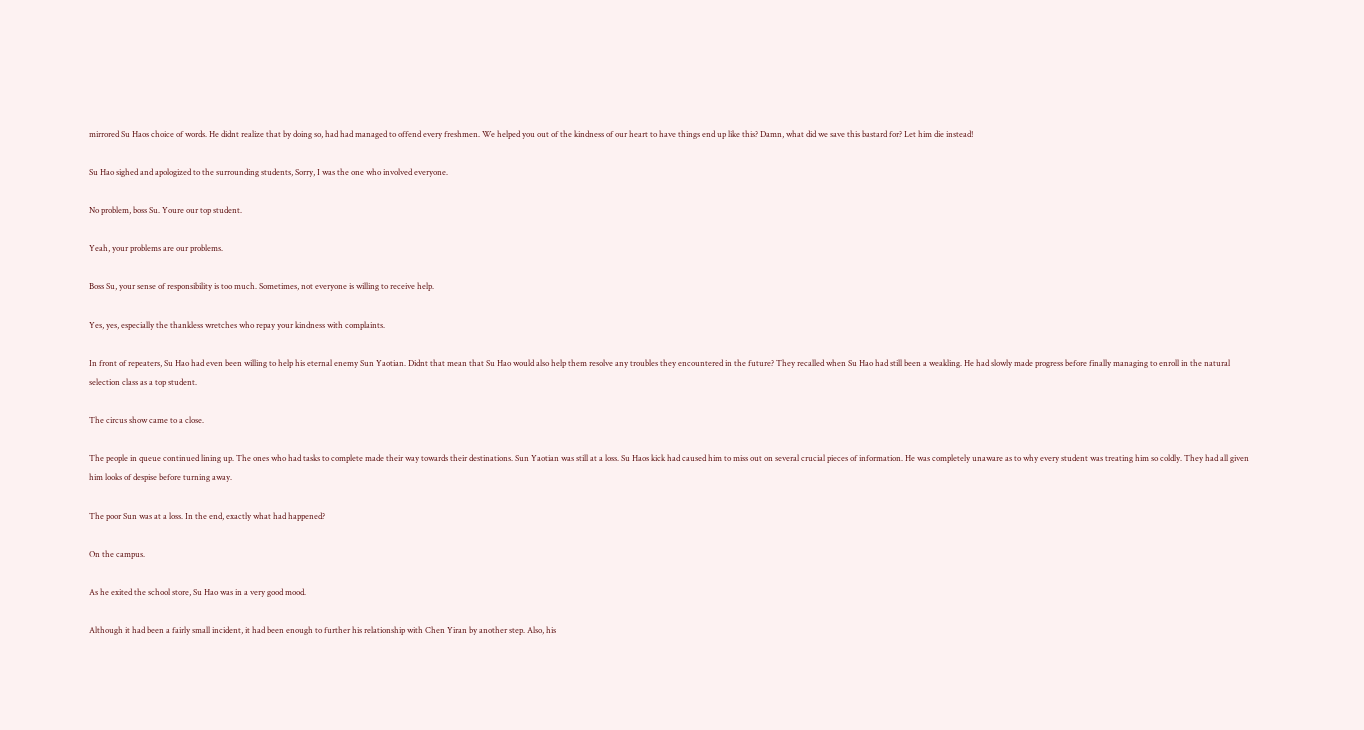mirrored Su Haos choice of words. He didnt realize that by doing so, had had managed to offend every freshmen. We helped you out of the kindness of our heart to have things end up like this? Damn, what did we save this bastard for? Let him die instead!

Su Hao sighed and apologized to the surrounding students, Sorry, I was the one who involved everyone.

No problem, boss Su. Youre our top student.

Yeah, your problems are our problems.

Boss Su, your sense of responsibility is too much. Sometimes, not everyone is willing to receive help.

Yes, yes, especially the thankless wretches who repay your kindness with complaints.

In front of repeaters, Su Hao had even been willing to help his eternal enemy Sun Yaotian. Didnt that mean that Su Hao would also help them resolve any troubles they encountered in the future? They recalled when Su Hao had still been a weakling. He had slowly made progress before finally managing to enroll in the natural selection class as a top student.

The circus show came to a close.

The people in queue continued lining up. The ones who had tasks to complete made their way towards their destinations. Sun Yaotian was still at a loss. Su Haos kick had caused him to miss out on several crucial pieces of information. He was completely unaware as to why every student was treating him so coldly. They had all given him looks of despise before turning away.

The poor Sun was at a loss. In the end, exactly what had happened?

On the campus.

As he exited the school store, Su Hao was in a very good mood.

Although it had been a fairly small incident, it had been enough to further his relationship with Chen Yiran by another step. Also, his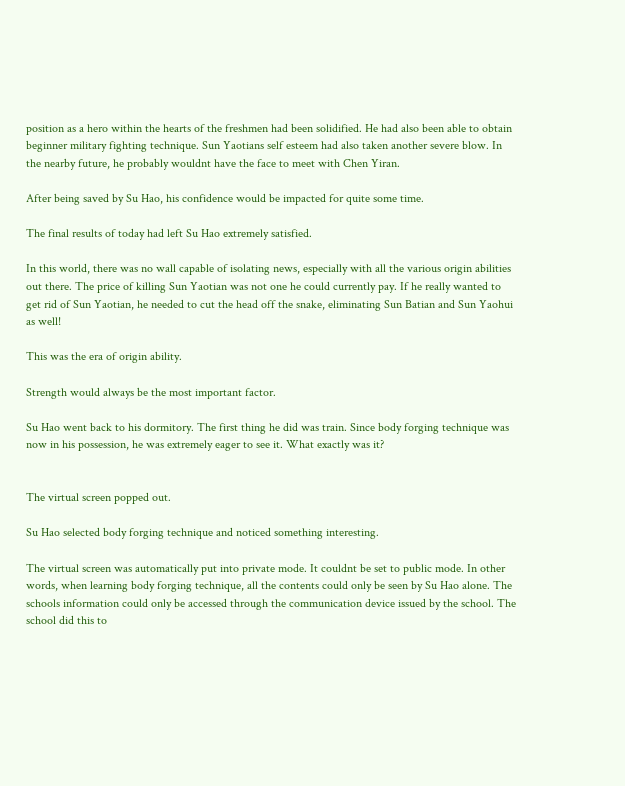position as a hero within the hearts of the freshmen had been solidified. He had also been able to obtain beginner military fighting technique. Sun Yaotians self esteem had also taken another severe blow. In the nearby future, he probably wouldnt have the face to meet with Chen Yiran.

After being saved by Su Hao, his confidence would be impacted for quite some time.

The final results of today had left Su Hao extremely satisfied.

In this world, there was no wall capable of isolating news, especially with all the various origin abilities out there. The price of killing Sun Yaotian was not one he could currently pay. If he really wanted to get rid of Sun Yaotian, he needed to cut the head off the snake, eliminating Sun Batian and Sun Yaohui as well!

This was the era of origin ability.

Strength would always be the most important factor.

Su Hao went back to his dormitory. The first thing he did was train. Since body forging technique was now in his possession, he was extremely eager to see it. What exactly was it?


The virtual screen popped out.

Su Hao selected body forging technique and noticed something interesting.

The virtual screen was automatically put into private mode. It couldnt be set to public mode. In other words, when learning body forging technique, all the contents could only be seen by Su Hao alone. The schools information could only be accessed through the communication device issued by the school. The school did this to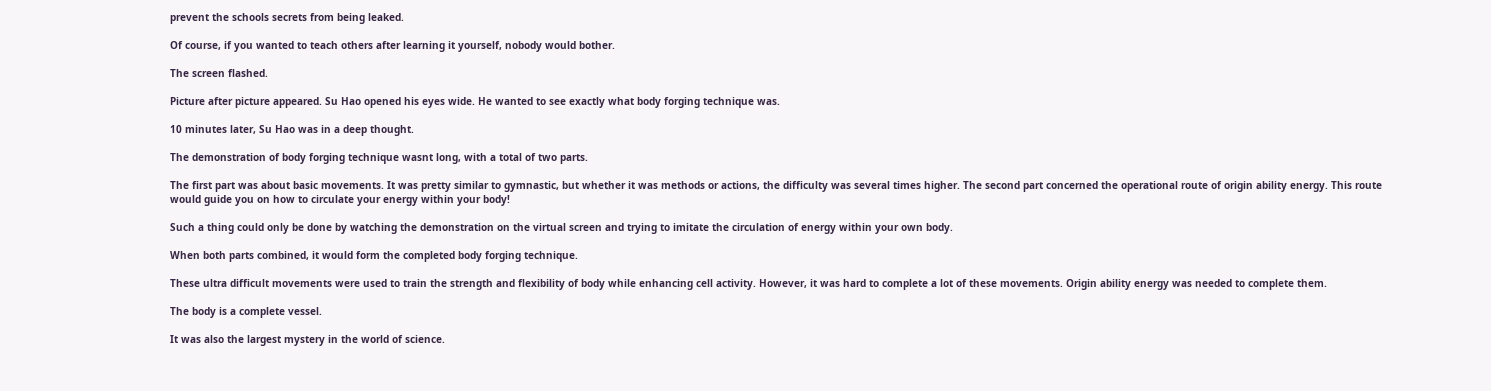prevent the schools secrets from being leaked.

Of course, if you wanted to teach others after learning it yourself, nobody would bother.

The screen flashed.

Picture after picture appeared. Su Hao opened his eyes wide. He wanted to see exactly what body forging technique was.

10 minutes later, Su Hao was in a deep thought.

The demonstration of body forging technique wasnt long, with a total of two parts.

The first part was about basic movements. It was pretty similar to gymnastic, but whether it was methods or actions, the difficulty was several times higher. The second part concerned the operational route of origin ability energy. This route would guide you on how to circulate your energy within your body!

Such a thing could only be done by watching the demonstration on the virtual screen and trying to imitate the circulation of energy within your own body.

When both parts combined, it would form the completed body forging technique.

These ultra difficult movements were used to train the strength and flexibility of body while enhancing cell activity. However, it was hard to complete a lot of these movements. Origin ability energy was needed to complete them.

The body is a complete vessel.

It was also the largest mystery in the world of science.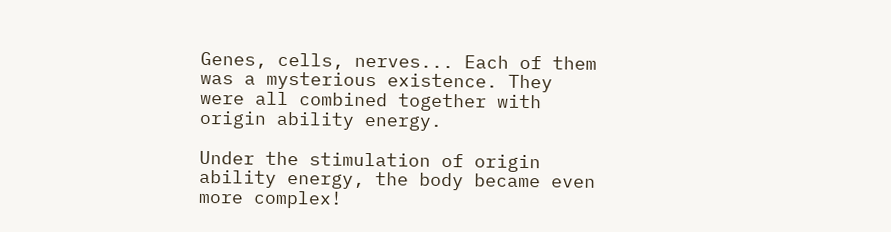Genes, cells, nerves... Each of them was a mysterious existence. They were all combined together with origin ability energy.

Under the stimulation of origin ability energy, the body became even more complex!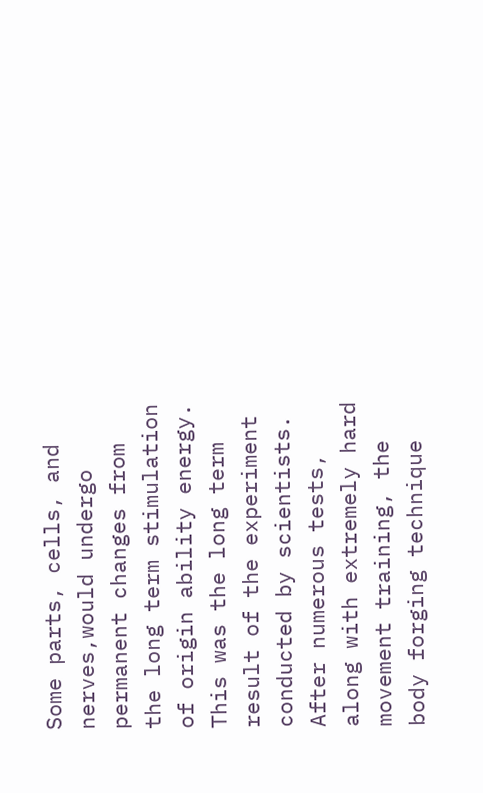Some parts, cells, and nerves,would undergo permanent changes from the long term stimulation of origin ability energy. This was the long term result of the experiment conducted by scientists. After numerous tests, along with extremely hard movement training, the body forging technique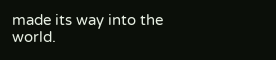made its way into the world.